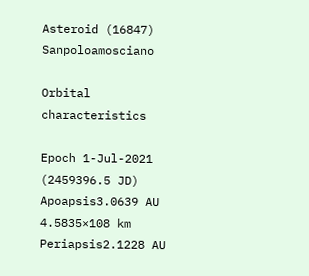Asteroid (16847) Sanpoloamosciano

Orbital characteristics

Epoch 1-Jul-2021 (2459396.5 JD)
Apoapsis3.0639 AU
4.5835×108 km
Periapsis2.1228 AU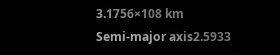3.1756×108 km
Semi-major axis2.5933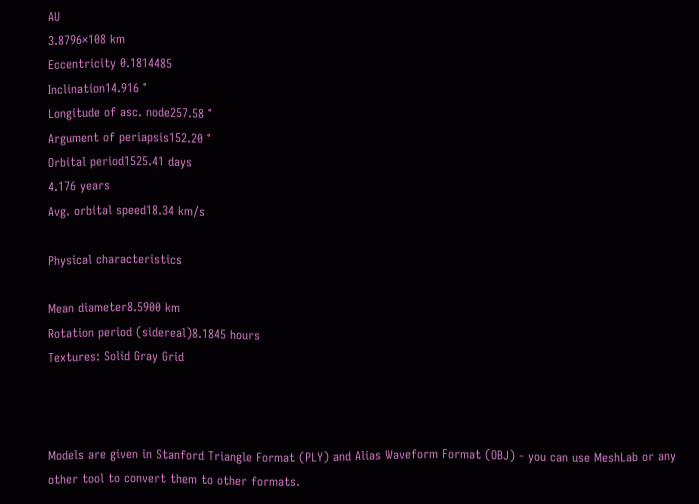AU
3.8796×108 km
Eccentricity 0.1814485
Inclination14.916 °
Longitude of asc. node257.58 °
Argument of periapsis152.20 °
Orbital period1525.41 days
4.176 years
Avg. orbital speed18.34 km/s

Physical characteristics

Mean diameter8.5900 km
Rotation period (sidereal)8.1845 hours
Textures: Solid Gray Grid



Models are given in Stanford Triangle Format (PLY) and Alias Waveform Format (OBJ) - you can use MeshLab or any other tool to convert them to other formats.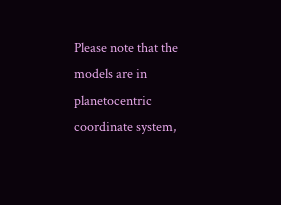Please note that the models are in planetocentric coordinate system,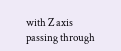with Z axis passing through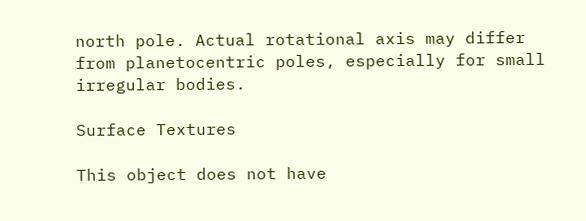north pole. Actual rotational axis may differ from planetocentric poles, especially for small irregular bodies.

Surface Textures

This object does not have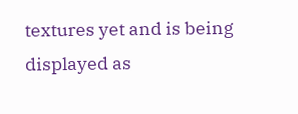textures yet and is being displayed as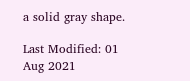a solid gray shape.

Last Modified: 01 Aug 2021